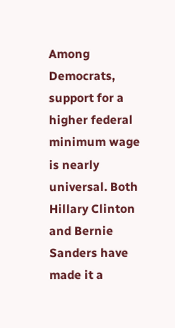Among Democrats, support for a higher federal minimum wage is nearly universal. Both Hillary Clinton and Bernie Sanders have made it a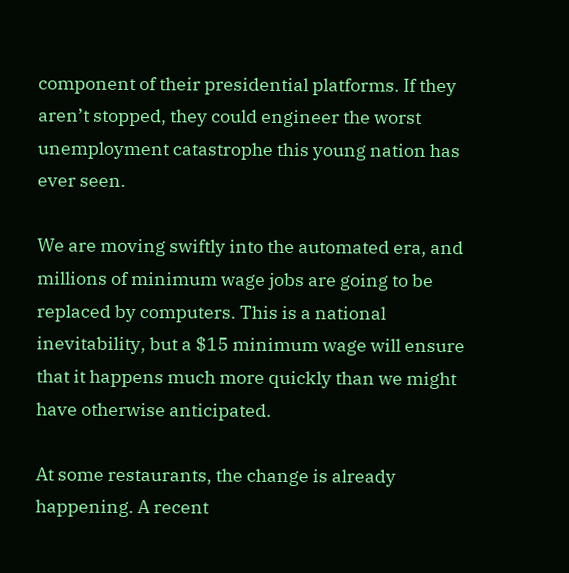component of their presidential platforms. If they aren’t stopped, they could engineer the worst unemployment catastrophe this young nation has ever seen.

We are moving swiftly into the automated era, and millions of minimum wage jobs are going to be replaced by computers. This is a national inevitability, but a $15 minimum wage will ensure that it happens much more quickly than we might have otherwise anticipated.

At some restaurants, the change is already happening. A recent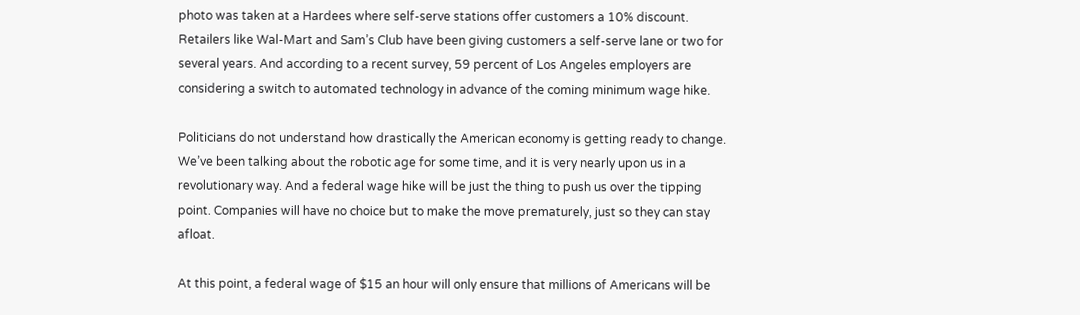photo was taken at a Hardees where self-serve stations offer customers a 10% discount. Retailers like Wal-Mart and Sam’s Club have been giving customers a self-serve lane or two for several years. And according to a recent survey, 59 percent of Los Angeles employers are considering a switch to automated technology in advance of the coming minimum wage hike.

Politicians do not understand how drastically the American economy is getting ready to change. We’ve been talking about the robotic age for some time, and it is very nearly upon us in a revolutionary way. And a federal wage hike will be just the thing to push us over the tipping point. Companies will have no choice but to make the move prematurely, just so they can stay afloat.

At this point, a federal wage of $15 an hour will only ensure that millions of Americans will be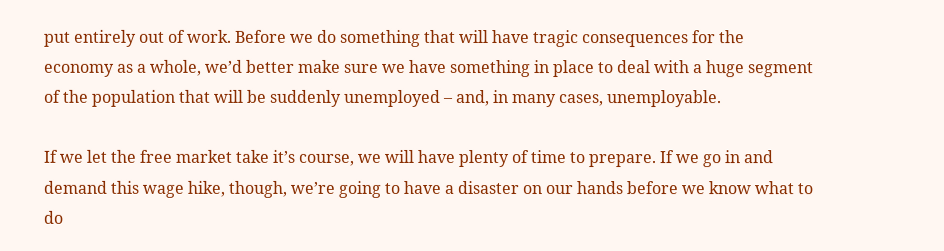put entirely out of work. Before we do something that will have tragic consequences for the economy as a whole, we’d better make sure we have something in place to deal with a huge segment of the population that will be suddenly unemployed – and, in many cases, unemployable.

If we let the free market take it’s course, we will have plenty of time to prepare. If we go in and demand this wage hike, though, we’re going to have a disaster on our hands before we know what to do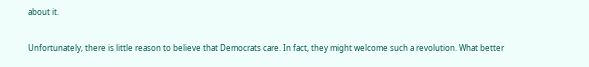about it.

Unfortunately, there is little reason to believe that Democrats care. In fact, they might welcome such a revolution. What better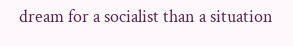dream for a socialist than a situation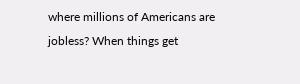where millions of Americans are jobless? When things get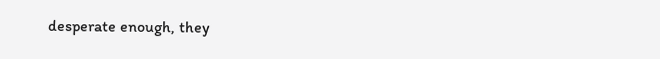desperate enough, they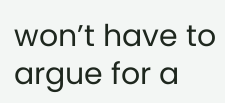won’t have to argue for a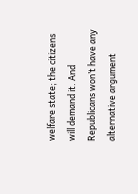welfare state; the citizens will demand it. And Republicans won’t have any alternative argument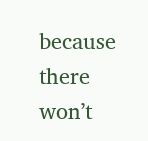because there won’t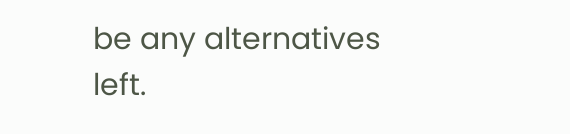be any alternatives left.